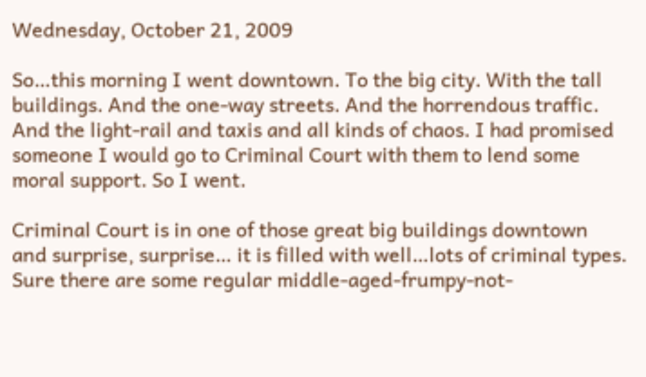Wednesday, October 21, 2009

So…this morning I went downtown. To the big city. With the tall buildings. And the one-way streets. And the horrendous traffic. And the light-rail and taxis and all kinds of chaos. I had promised someone I would go to Criminal Court with them to lend some moral support. So I went.

Criminal Court is in one of those great big buildings downtown and surprise, surprise… it is filled with well…lots of criminal types. Sure there are some regular middle-aged-frumpy-not-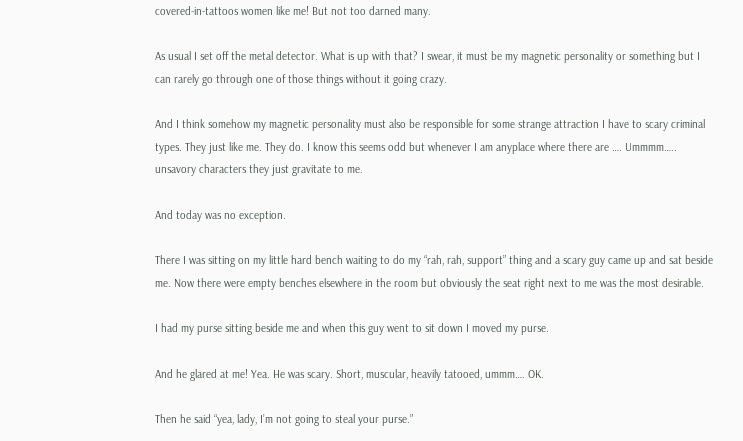covered-in-tattoos women like me! But not too darned many.

As usual I set off the metal detector. What is up with that? I swear, it must be my magnetic personality or something but I can rarely go through one of those things without it going crazy.

And I think somehow my magnetic personality must also be responsible for some strange attraction I have to scary criminal types. They just like me. They do. I know this seems odd but whenever I am anyplace where there are …. Ummmm….. unsavory characters they just gravitate to me.

And today was no exception.

There I was sitting on my little hard bench waiting to do my “rah, rah, support” thing and a scary guy came up and sat beside me. Now there were empty benches elsewhere in the room but obviously the seat right next to me was the most desirable.

I had my purse sitting beside me and when this guy went to sit down I moved my purse.

And he glared at me! Yea. He was scary. Short, muscular, heavily tatooed, ummm…. OK.

Then he said “yea, lady, I’m not going to steal your purse.”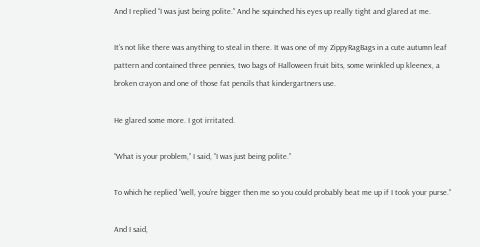And I replied “I was just being polite.” And he squinched his eyes up really tight and glared at me.

It’s not like there was anything to steal in there. It was one of my ZippyRagBags in a cute autumn leaf pattern and contained three pennies, two bags of Halloween fruit bits, some wrinkled up kleenex, a broken crayon and one of those fat pencils that kindergartners use.

He glared some more. I got irritated.

“What is your problem,” I said, “I was just being polite.”

To which he replied “well, you’re bigger then me so you could probably beat me up if I took your purse.”

And I said,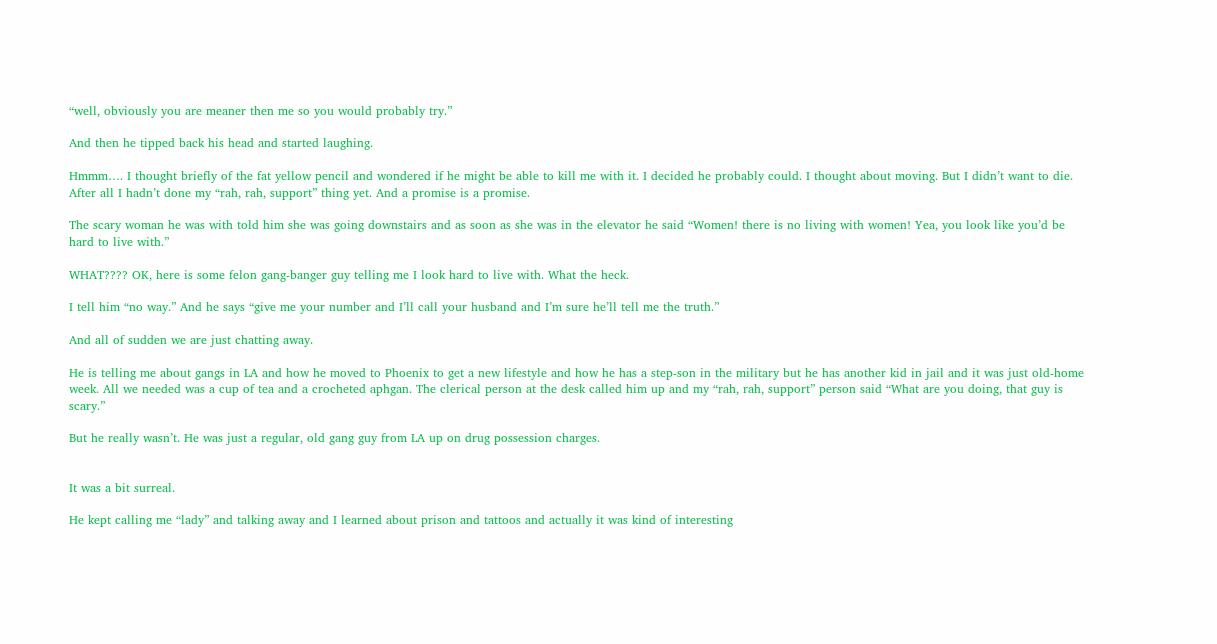“well, obviously you are meaner then me so you would probably try.”

And then he tipped back his head and started laughing.

Hmmm…. I thought briefly of the fat yellow pencil and wondered if he might be able to kill me with it. I decided he probably could. I thought about moving. But I didn’t want to die. After all I hadn’t done my “rah, rah, support” thing yet. And a promise is a promise.

The scary woman he was with told him she was going downstairs and as soon as she was in the elevator he said “Women! there is no living with women! Yea, you look like you’d be hard to live with.”

WHAT???? OK, here is some felon gang-banger guy telling me I look hard to live with. What the heck.

I tell him “no way.” And he says “give me your number and I’ll call your husband and I’m sure he’ll tell me the truth.”

And all of sudden we are just chatting away.

He is telling me about gangs in LA and how he moved to Phoenix to get a new lifestyle and how he has a step-son in the military but he has another kid in jail and it was just old-home week. All we needed was a cup of tea and a crocheted aphgan. The clerical person at the desk called him up and my “rah, rah, support” person said “What are you doing, that guy is scary.”

But he really wasn’t. He was just a regular, old gang guy from LA up on drug possession charges.


It was a bit surreal.

He kept calling me “lady” and talking away and I learned about prison and tattoos and actually it was kind of interesting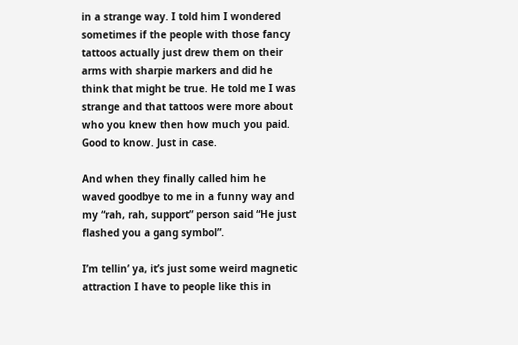in a strange way. I told him I wondered sometimes if the people with those fancy tattoos actually just drew them on their arms with sharpie markers and did he think that might be true. He told me I was strange and that tattoos were more about who you knew then how much you paid. Good to know. Just in case.

And when they finally called him he waved goodbye to me in a funny way and my “rah, rah, support” person said “He just flashed you a gang symbol”.

I’m tellin’ ya, it’s just some weird magnetic attraction I have to people like this in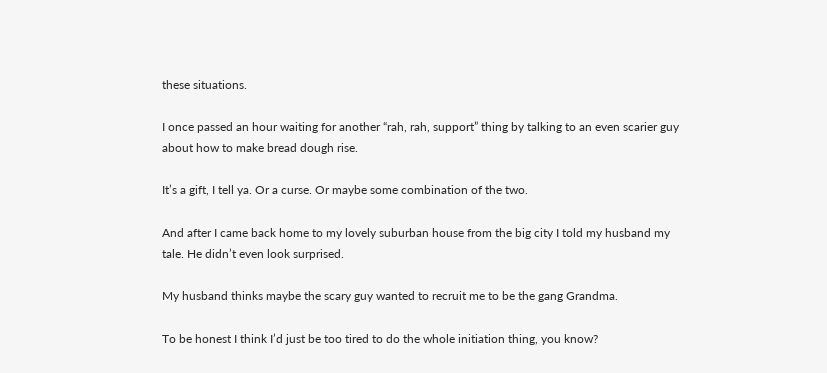these situations.

I once passed an hour waiting for another “rah, rah, support” thing by talking to an even scarier guy about how to make bread dough rise.

It’s a gift, I tell ya. Or a curse. Or maybe some combination of the two.

And after I came back home to my lovely suburban house from the big city I told my husband my tale. He didn’t even look surprised.

My husband thinks maybe the scary guy wanted to recruit me to be the gang Grandma.

To be honest I think I’d just be too tired to do the whole initiation thing, you know?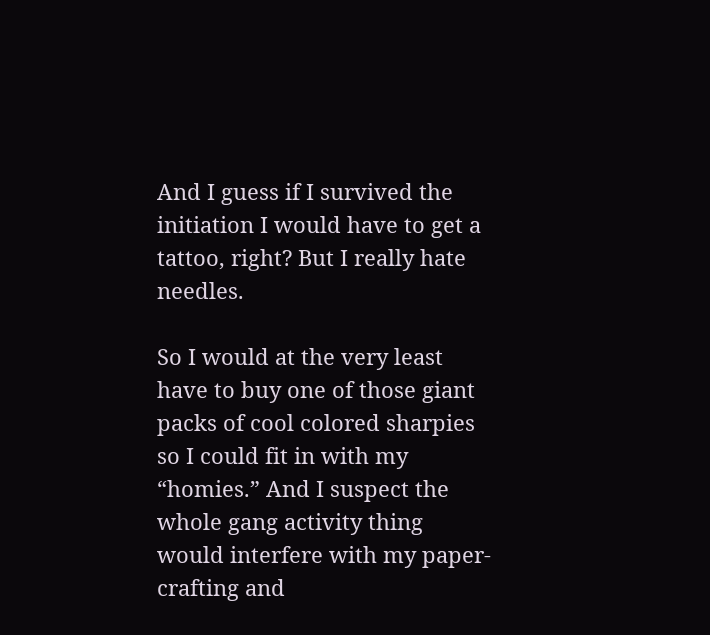And I guess if I survived the initiation I would have to get a tattoo, right? But I really hate needles.

So I would at the very least have to buy one of those giant packs of cool colored sharpies so I could fit in with my “homies.” And I suspect the whole gang activity thing would interfere with my paper-crafting and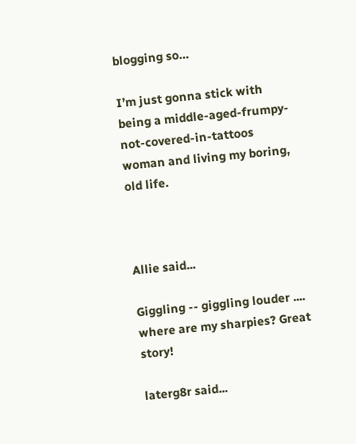blogging so…

I’m just gonna stick with being a middle-aged-frumpy-not-covered-in-tattoos woman and living my boring, old life.



Allie said...

Giggling -- giggling louder .... where are my sharpies? Great story!

laterg8r said...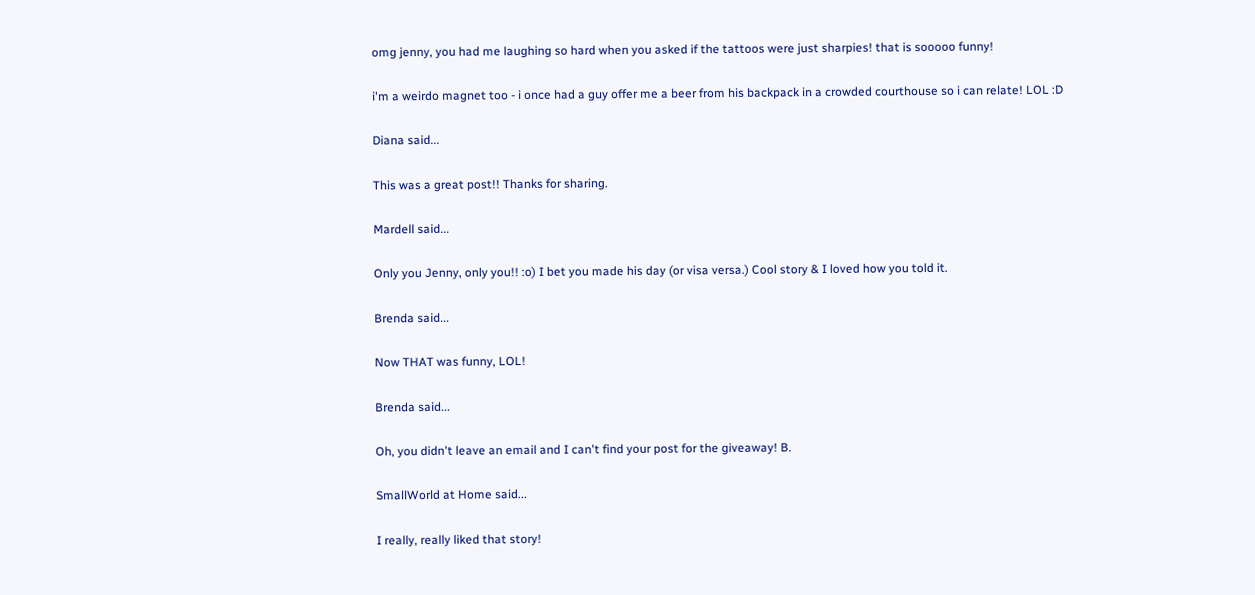omg jenny, you had me laughing so hard when you asked if the tattoos were just sharpies! that is sooooo funny!

i'm a weirdo magnet too - i once had a guy offer me a beer from his backpack in a crowded courthouse so i can relate! LOL :D

Diana said...

This was a great post!! Thanks for sharing.

Mardell said...

Only you Jenny, only you!! :o) I bet you made his day (or visa versa.) Cool story & I loved how you told it.

Brenda said...

Now THAT was funny, LOL!

Brenda said...

Oh, you didn't leave an email and I can't find your post for the giveaway! B.

SmallWorld at Home said...

I really, really liked that story!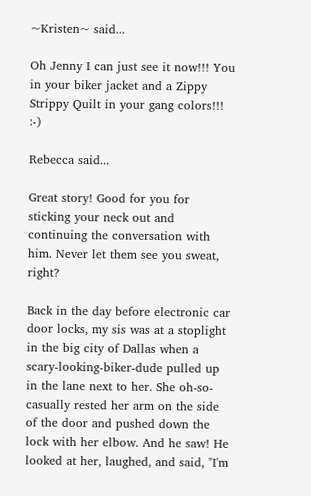~Kristen~ said...

Oh Jenny I can just see it now!!! You in your biker jacket and a Zippy Strippy Quilt in your gang colors!!! :-)

Rebecca said...

Great story! Good for you for sticking your neck out and continuing the conversation with him. Never let them see you sweat, right?

Back in the day before electronic car door locks, my sis was at a stoplight in the big city of Dallas when a scary-looking-biker-dude pulled up in the lane next to her. She oh-so-casually rested her arm on the side of the door and pushed down the lock with her elbow. And he saw! He looked at her, laughed, and said, "I'm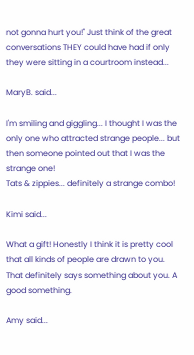not gonna hurt you!" Just think of the great conversations THEY could have had if only they were sitting in a courtroom instead...

MaryB. said...

I'm smiling and giggling... I thought I was the only one who attracted strange people... but then someone pointed out that I was the strange one!
Tats & zippies... definitely a strange combo!

Kimi said...

What a gift! Honestly I think it is pretty cool that all kinds of people are drawn to you. That definitely says something about you. A good something.

Amy said...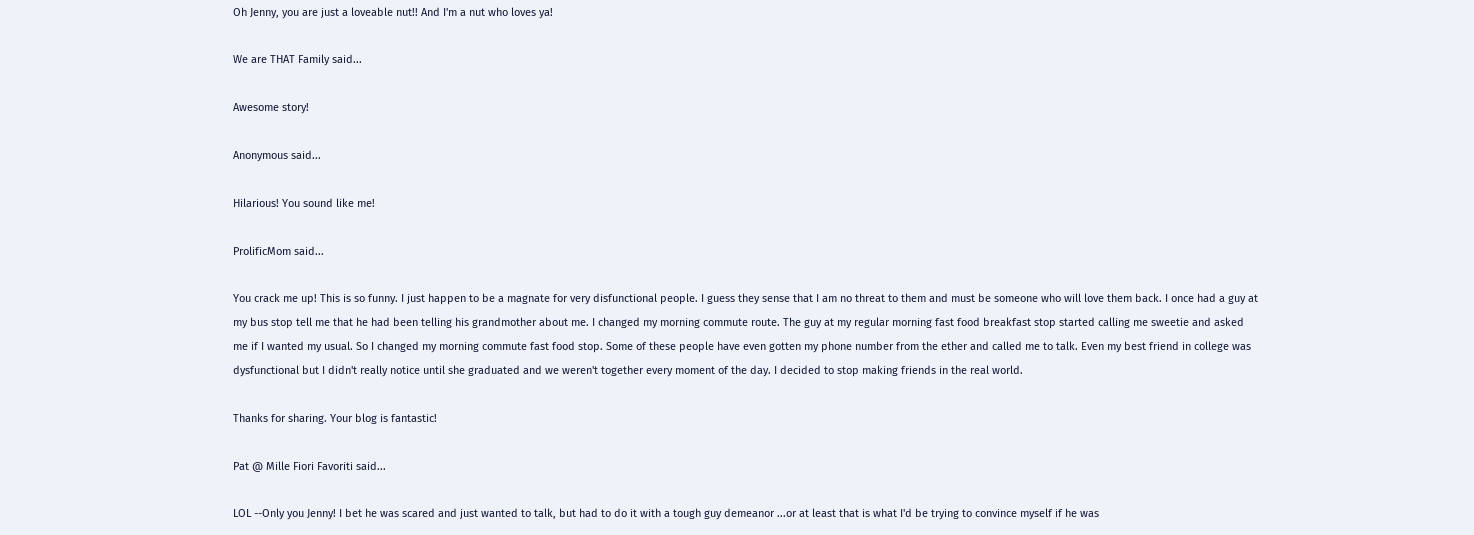Oh Jenny, you are just a loveable nut!! And I'm a nut who loves ya!

We are THAT Family said...

Awesome story!

Anonymous said...

Hilarious! You sound like me!

ProlificMom said...

You crack me up! This is so funny. I just happen to be a magnate for very disfunctional people. I guess they sense that I am no threat to them and must be someone who will love them back. I once had a guy at my bus stop tell me that he had been telling his grandmother about me. I changed my morning commute route. The guy at my regular morning fast food breakfast stop started calling me sweetie and asked me if I wanted my usual. So I changed my morning commute fast food stop. Some of these people have even gotten my phone number from the ether and called me to talk. Even my best friend in college was dysfunctional but I didn't really notice until she graduated and we weren't together every moment of the day. I decided to stop making friends in the real world.

Thanks for sharing. Your blog is fantastic!

Pat @ Mille Fiori Favoriti said...

LOL --Only you Jenny! I bet he was scared and just wanted to talk, but had to do it with a tough guy demeanor ...or at least that is what I'd be trying to convince myself if he was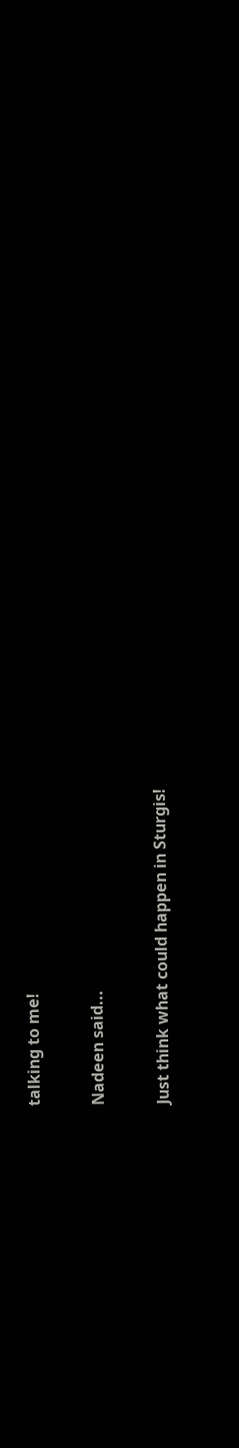talking to me!

Nadeen said...

Just think what could happen in Sturgis!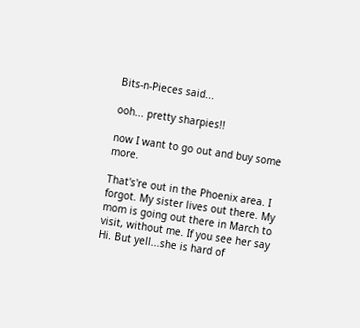Bits-n-Pieces said...

ooh... pretty sharpies!!

now I want to go out and buy some more.

That's're out in the Phoenix area. I forgot. My sister lives out there. My mom is going out there in March to visit, without me. If you see her say Hi. But yell...she is hard of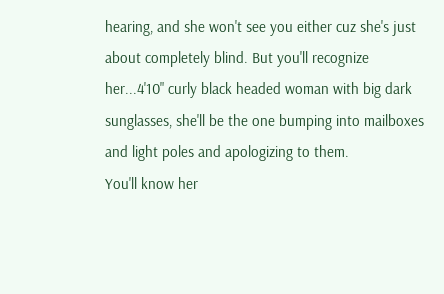hearing, and she won't see you either cuz she's just about completely blind. But you'll recognize her...4'10" curly black headed woman with big dark sunglasses, she'll be the one bumping into mailboxes and light poles and apologizing to them.
You'll know her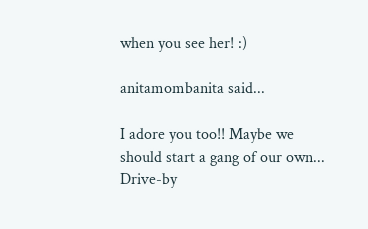when you see her! :)

anitamombanita said...

I adore you too!! Maybe we should start a gang of our own... Drive-by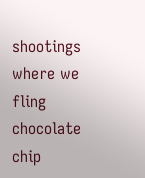shootings where we fling chocolate chip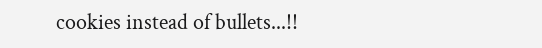cookies instead of bullets...!!